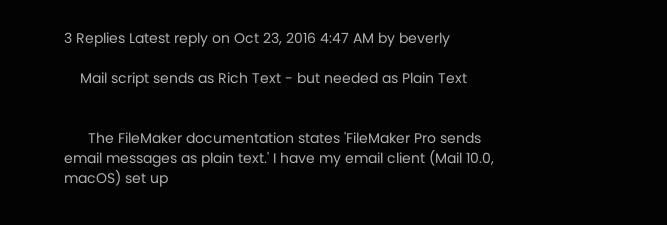3 Replies Latest reply on Oct 23, 2016 4:47 AM by beverly

    Mail script sends as Rich Text - but needed as Plain Text


      The FileMaker documentation states 'FileMaker Pro sends email messages as plain text.' I have my email client (Mail 10.0, macOS) set up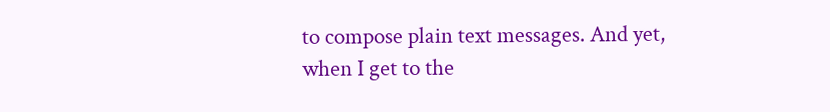to compose plain text messages. And yet, when I get to the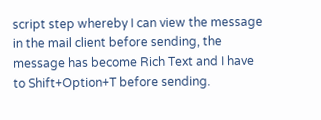script step whereby I can view the message in the mail client before sending, the message has become Rich Text and I have to Shift+Option+T before sending.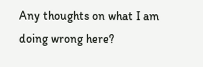Any thoughts on what I am doing wrong here?